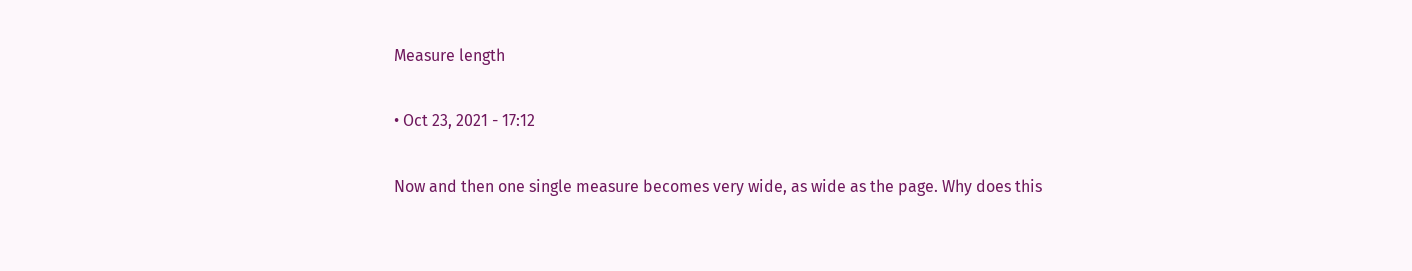Measure length

• Oct 23, 2021 - 17:12

Now and then one single measure becomes very wide, as wide as the page. Why does this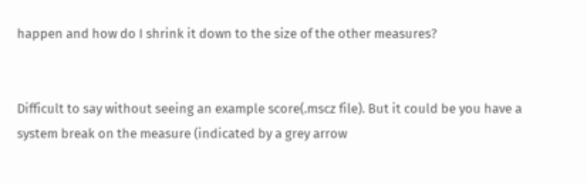happen and how do I shrink it down to the size of the other measures?


Difficult to say without seeing an example score(.mscz file). But it could be you have a system break on the measure (indicated by a grey arrow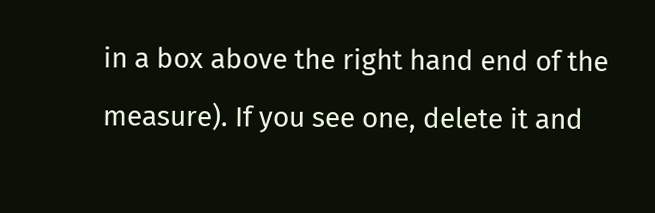in a box above the right hand end of the measure). If you see one, delete it and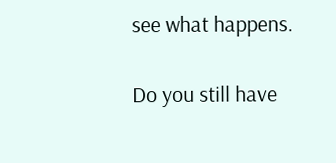see what happens.

Do you still have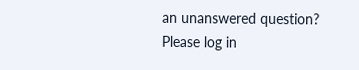an unanswered question? Please log in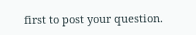first to post your question.